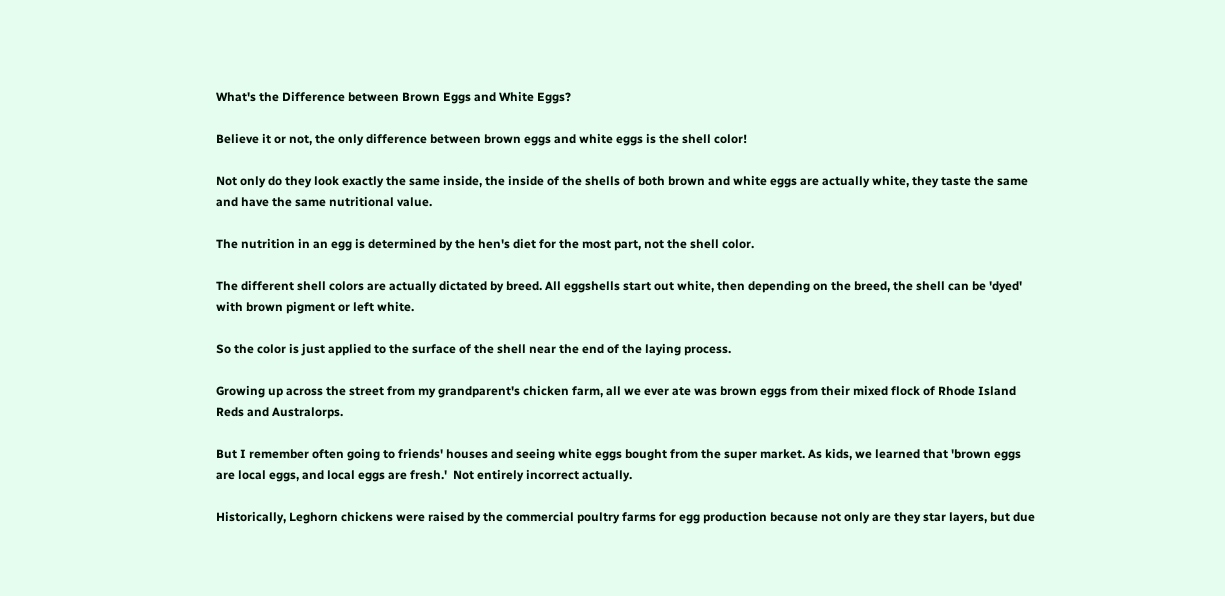What's the Difference between Brown Eggs and White Eggs?

Believe it or not, the only difference between brown eggs and white eggs is the shell color!

Not only do they look exactly the same inside, the inside of the shells of both brown and white eggs are actually white, they taste the same and have the same nutritional value.

The nutrition in an egg is determined by the hen's diet for the most part, not the shell color.

The different shell colors are actually dictated by breed. All eggshells start out white, then depending on the breed, the shell can be 'dyed' with brown pigment or left white.

So the color is just applied to the surface of the shell near the end of the laying process.

Growing up across the street from my grandparent's chicken farm, all we ever ate was brown eggs from their mixed flock of Rhode Island Reds and Australorps.

But I remember often going to friends' houses and seeing white eggs bought from the super market. As kids, we learned that 'brown eggs are local eggs, and local eggs are fresh.'  Not entirely incorrect actually.

Historically, Leghorn chickens were raised by the commercial poultry farms for egg production because not only are they star layers, but due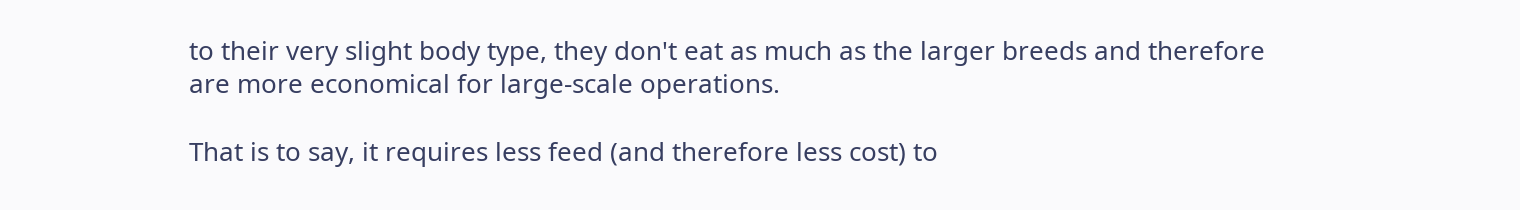to their very slight body type, they don't eat as much as the larger breeds and therefore are more economical for large-scale operations.

That is to say, it requires less feed (and therefore less cost) to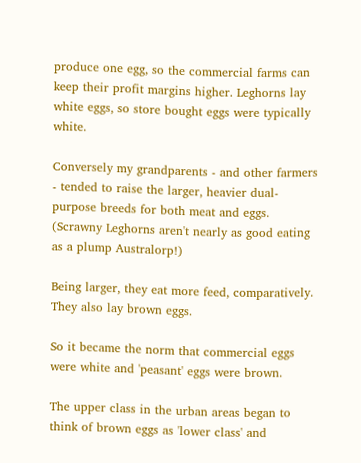produce one egg, so the commercial farms can keep their profit margins higher. Leghorns lay white eggs, so store bought eggs were typically white.

Conversely my grandparents - and other farmers - tended to raise the larger, heavier dual-purpose breeds for both meat and eggs. (Scrawny Leghorns aren't nearly as good eating as a plump Australorp!)

Being larger, they eat more feed, comparatively. They also lay brown eggs.

So it became the norm that commercial eggs were white and 'peasant' eggs were brown.

The upper class in the urban areas began to think of brown eggs as 'lower class' and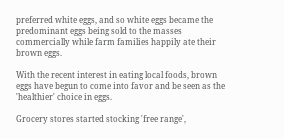preferred white eggs, and so white eggs became the predominant eggs being sold to the masses commercially while farm families happily ate their brown eggs.

With the recent interest in eating local foods, brown eggs have begun to come into favor and be seen as the 'healthier' choice in eggs.

Grocery stores started stocking 'free range',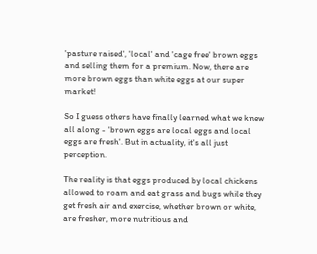'pasture raised', 'local' and 'cage free' brown eggs and selling them for a premium. Now, there are more brown eggs than white eggs at our super market!

So I guess others have finally learned what we knew all along - 'brown eggs are local eggs and local eggs are fresh'. But in actuality, it's all just perception.

The reality is that eggs produced by local chickens allowed to roam and eat grass and bugs while they get fresh air and exercise, whether brown or white, are fresher, more nutritious and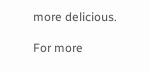more delicious.

For more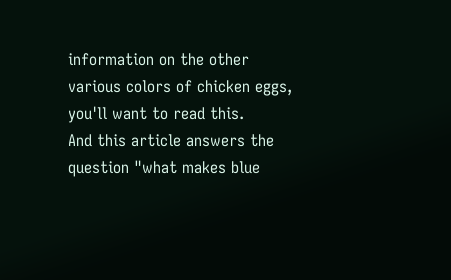information on the other various colors of chicken eggs, you'll want to read this.
And this article answers the question "what makes blue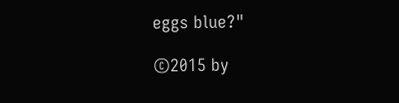eggs blue?"

©2015 by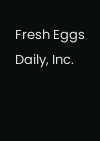Fresh Eggs Daily, Inc.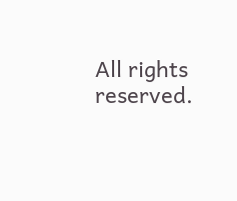All rights reserved.